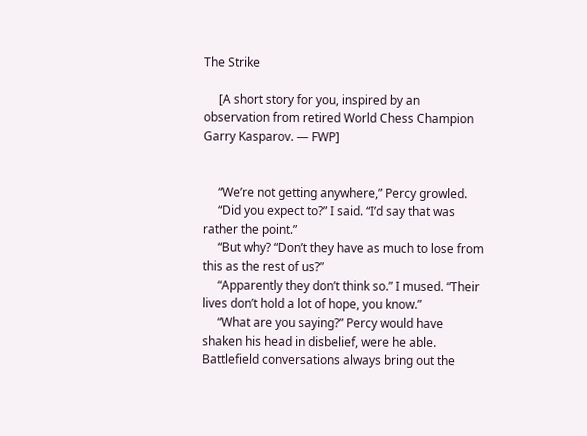The Strike

     [A short story for you, inspired by an observation from retired World Chess Champion Garry Kasparov. — FWP]


     “We’re not getting anywhere,” Percy growled.
     “Did you expect to?” I said. “I’d say that was rather the point.”
     “But why? “Don’t they have as much to lose from this as the rest of us?”
     “Apparently they don’t think so.” I mused. “Their lives don’t hold a lot of hope, you know.”
     “What are you saying?” Percy would have shaken his head in disbelief, were he able. Battlefield conversations always bring out the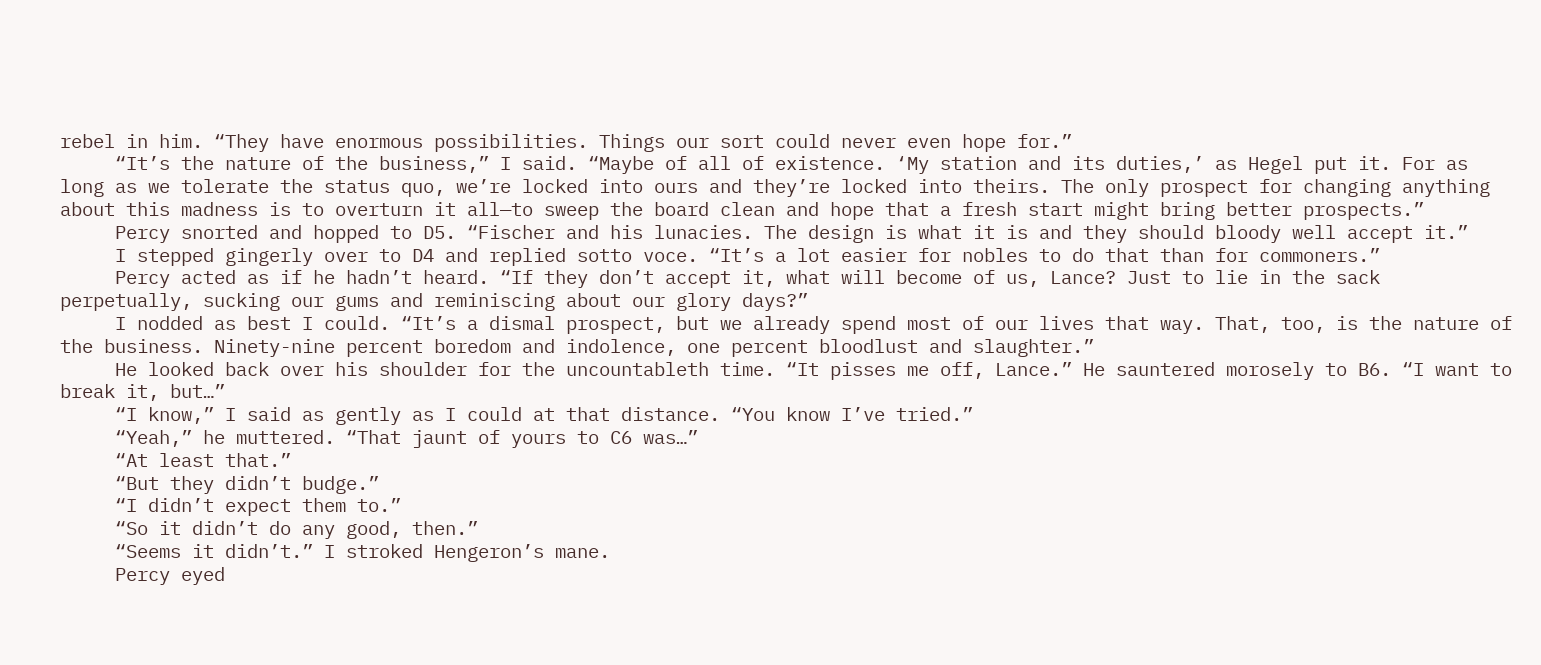rebel in him. “They have enormous possibilities. Things our sort could never even hope for.”
     “It’s the nature of the business,” I said. “Maybe of all of existence. ‘My station and its duties,’ as Hegel put it. For as long as we tolerate the status quo, we’re locked into ours and they’re locked into theirs. The only prospect for changing anything about this madness is to overturn it all—to sweep the board clean and hope that a fresh start might bring better prospects.”
     Percy snorted and hopped to D5. “Fischer and his lunacies. The design is what it is and they should bloody well accept it.”
     I stepped gingerly over to D4 and replied sotto voce. “It’s a lot easier for nobles to do that than for commoners.”
     Percy acted as if he hadn’t heard. “If they don’t accept it, what will become of us, Lance? Just to lie in the sack perpetually, sucking our gums and reminiscing about our glory days?”
     I nodded as best I could. “It’s a dismal prospect, but we already spend most of our lives that way. That, too, is the nature of the business. Ninety-nine percent boredom and indolence, one percent bloodlust and slaughter.”
     He looked back over his shoulder for the uncountableth time. “It pisses me off, Lance.” He sauntered morosely to B6. “I want to break it, but…”
     “I know,” I said as gently as I could at that distance. “You know I’ve tried.”
     “Yeah,” he muttered. “That jaunt of yours to C6 was…”
     “At least that.”
     “But they didn’t budge.”
     “I didn’t expect them to.”
     “So it didn’t do any good, then.”
     “Seems it didn’t.” I stroked Hengeron’s mane.
     Percy eyed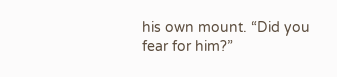his own mount. “Did you fear for him?”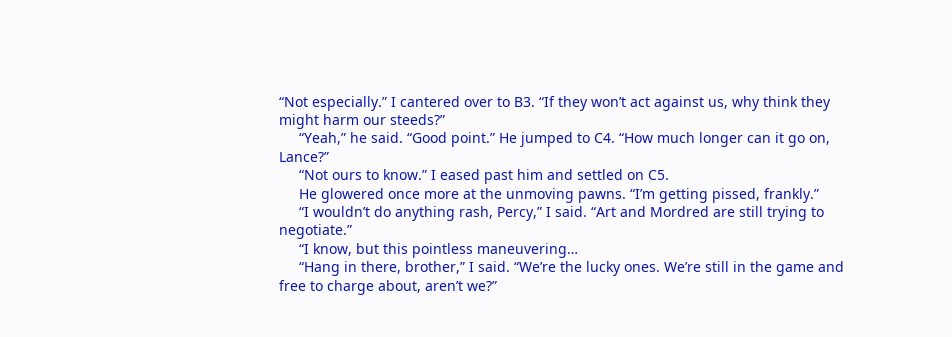“Not especially.” I cantered over to B3. “If they won’t act against us, why think they might harm our steeds?”
     “Yeah,” he said. “Good point.” He jumped to C4. “How much longer can it go on, Lance?”
     “Not ours to know.” I eased past him and settled on C5.
     He glowered once more at the unmoving pawns. “I’m getting pissed, frankly.”
     “I wouldn’t do anything rash, Percy,” I said. “Art and Mordred are still trying to negotiate.”
     “I know, but this pointless maneuvering…
     “Hang in there, brother,” I said. “We’re the lucky ones. We’re still in the game and free to charge about, aren’t we?”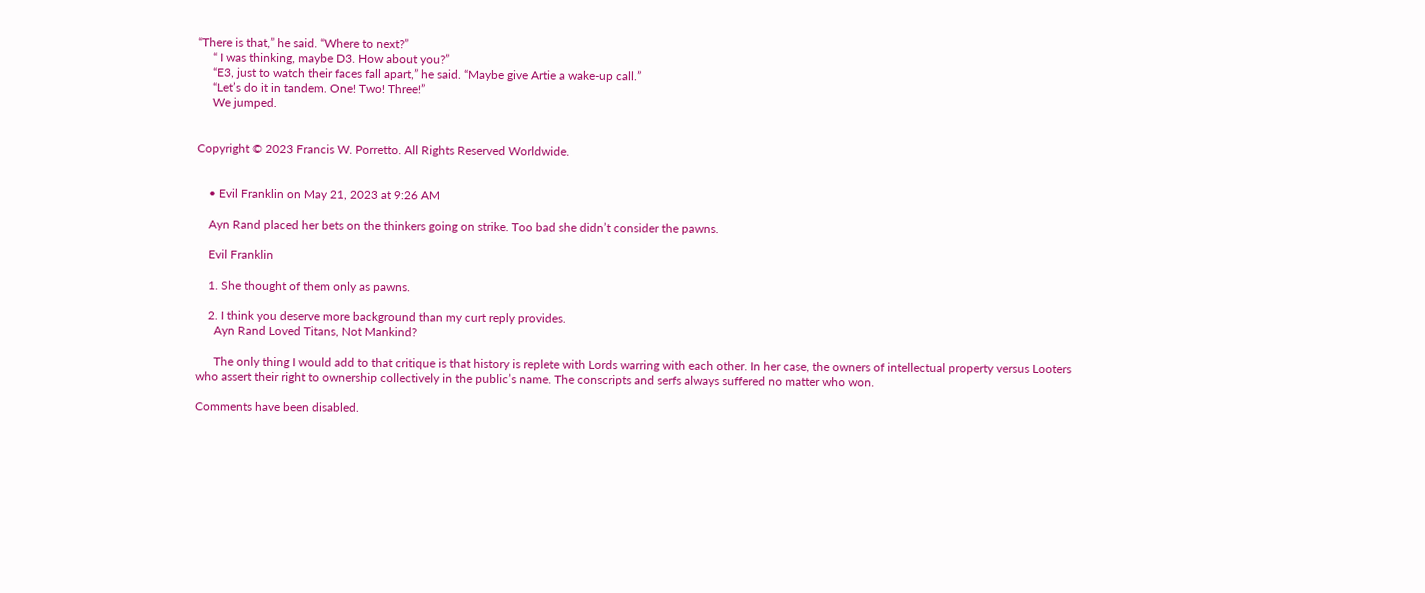“There is that,” he said. “Where to next?”
     “ I was thinking, maybe D3. How about you?”
     “E3, just to watch their faces fall apart,” he said. “Maybe give Artie a wake-up call.”
     “Let’s do it in tandem. One! Two! Three!”
     We jumped.


Copyright © 2023 Francis W. Porretto. All Rights Reserved Worldwide.


    • Evil Franklin on May 21, 2023 at 9:26 AM

    Ayn Rand placed her bets on the thinkers going on strike. Too bad she didn’t consider the pawns.

    Evil Franklin

    1. She thought of them only as pawns.

    2. I think you deserve more background than my curt reply provides.
      Ayn Rand Loved Titans, Not Mankind?

      The only thing I would add to that critique is that history is replete with Lords warring with each other. In her case, the owners of intellectual property versus Looters who assert their right to ownership collectively in the public’s name. The conscripts and serfs always suffered no matter who won.

Comments have been disabled.